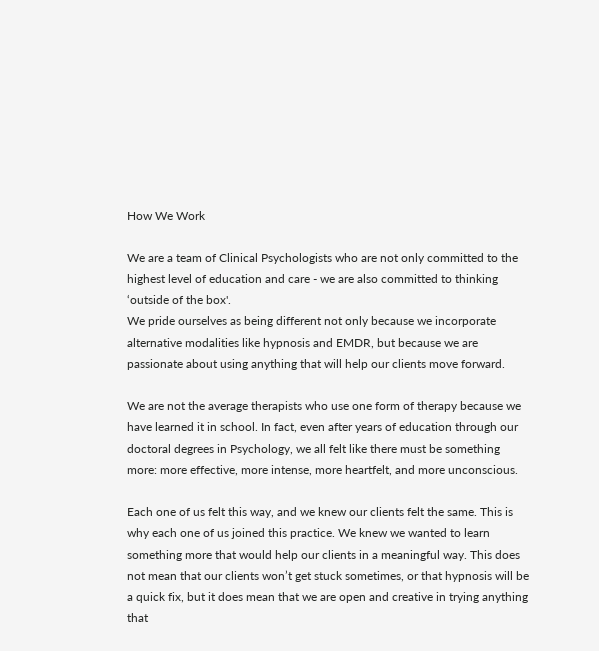How We Work

We are a team of Clinical Psychologists who are not only committed to the highest level of education and care - we are also committed to thinking ‘outside of the box'.
We pride ourselves as being different not only because we incorporate alternative modalities like hypnosis and EMDR, but because we are passionate about using anything that will help our clients move forward.

We are not the average therapists who use one form of therapy because we have learned it in school. In fact, even after years of education through our doctoral degrees in Psychology, we all felt like there must be something more: more effective, more intense, more heartfelt, and more unconscious.

Each one of us felt this way, and we knew our clients felt the same. This is why each one of us joined this practice. We knew we wanted to learn something more that would help our clients in a meaningful way. This does not mean that our clients won’t get stuck sometimes, or that hypnosis will be a quick fix, but it does mean that we are open and creative in trying anything that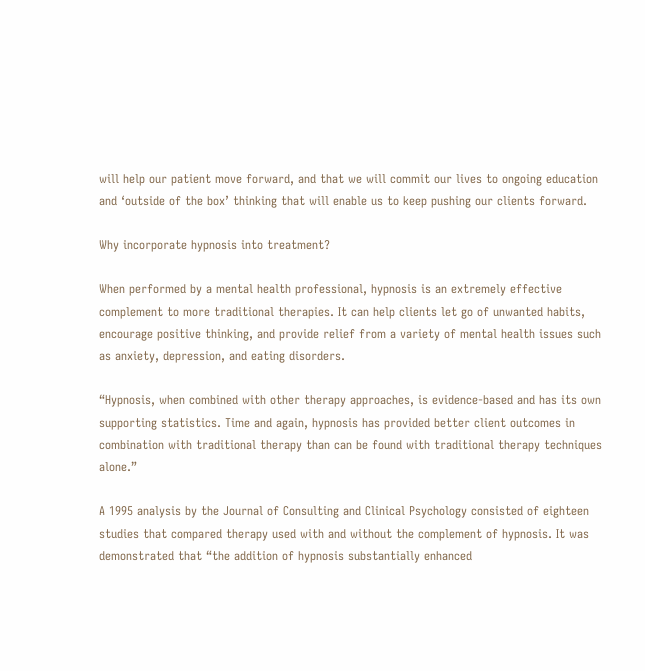will help our patient move forward, and that we will commit our lives to ongoing education and ‘outside of the box’ thinking that will enable us to keep pushing our clients forward.

Why incorporate hypnosis into treatment?

When performed by a mental health professional, hypnosis is an extremely effective complement to more traditional therapies. It can help clients let go of unwanted habits, encourage positive thinking, and provide relief from a variety of mental health issues such as anxiety, depression, and eating disorders.

“Hypnosis, when combined with other therapy approaches, is evidence-based and has its own supporting statistics. Time and again, hypnosis has provided better client outcomes in combination with traditional therapy than can be found with traditional therapy techniques alone.”

A 1995 analysis by the Journal of Consulting and Clinical Psychology consisted of eighteen studies that compared therapy used with and without the complement of hypnosis. It was demonstrated that “the addition of hypnosis substantially enhanced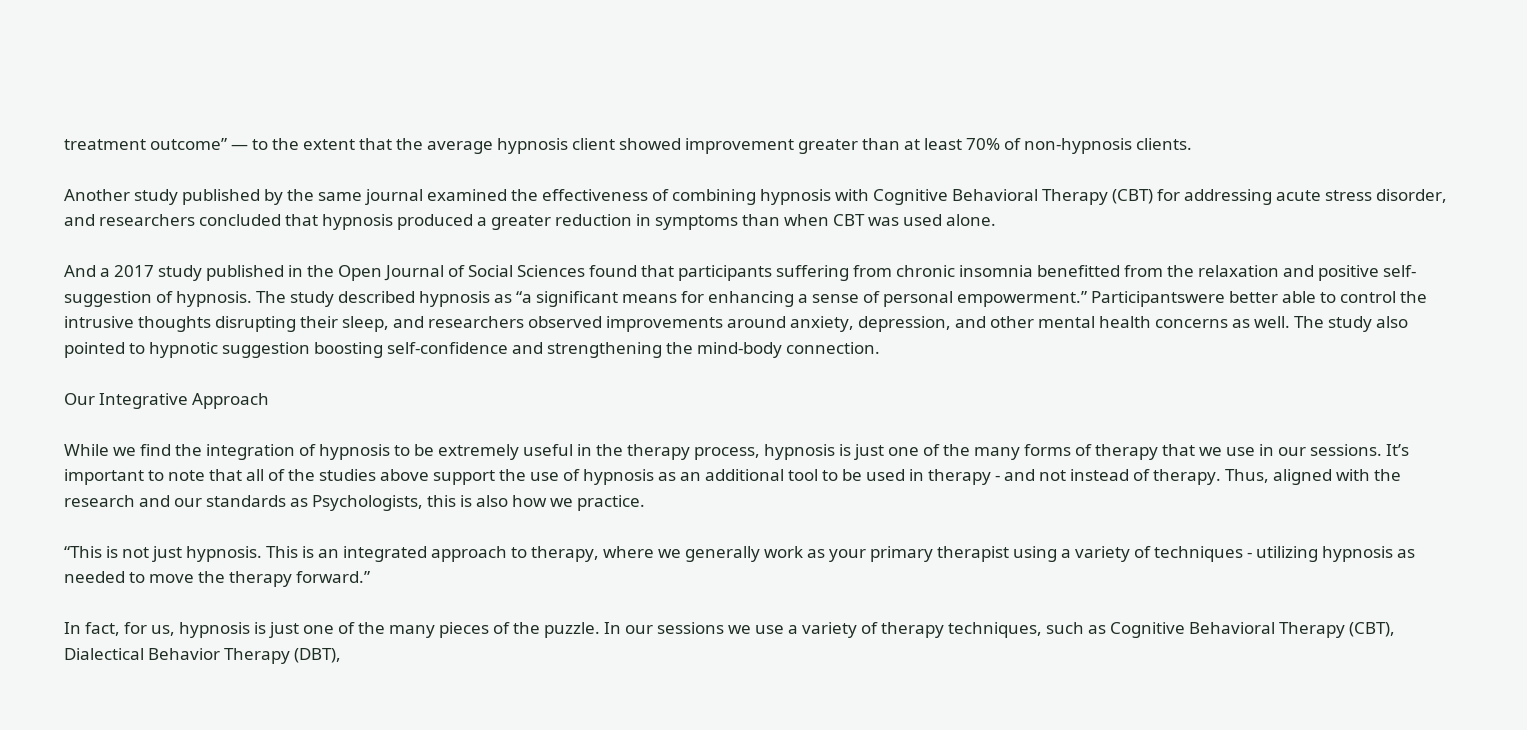treatment outcome” — to the extent that the average hypnosis client showed improvement greater than at least 70% of non-hypnosis clients.

Another study published by the same journal examined the effectiveness of combining hypnosis with Cognitive Behavioral Therapy (CBT) for addressing acute stress disorder, and researchers concluded that hypnosis produced a greater reduction in symptoms than when CBT was used alone.

And a 2017 study published in the Open Journal of Social Sciences found that participants suffering from chronic insomnia benefitted from the relaxation and positive self-suggestion of hypnosis. The study described hypnosis as “a significant means for enhancing a sense of personal empowerment.” Participantswere better able to control the intrusive thoughts disrupting their sleep, and researchers observed improvements around anxiety, depression, and other mental health concerns as well. The study also pointed to hypnotic suggestion boosting self-confidence and strengthening the mind-body connection.

Our Integrative Approach

While we find the integration of hypnosis to be extremely useful in the therapy process, hypnosis is just one of the many forms of therapy that we use in our sessions. It’s important to note that all of the studies above support the use of hypnosis as an additional tool to be used in therapy - and not instead of therapy. Thus, aligned with the research and our standards as Psychologists, this is also how we practice.

“This is not just hypnosis. This is an integrated approach to therapy, where we generally work as your primary therapist using a variety of techniques - utilizing hypnosis as needed to move the therapy forward.”

In fact, for us, hypnosis is just one of the many pieces of the puzzle. In our sessions we use a variety of therapy techniques, such as Cognitive Behavioral Therapy (CBT), Dialectical Behavior Therapy (DBT),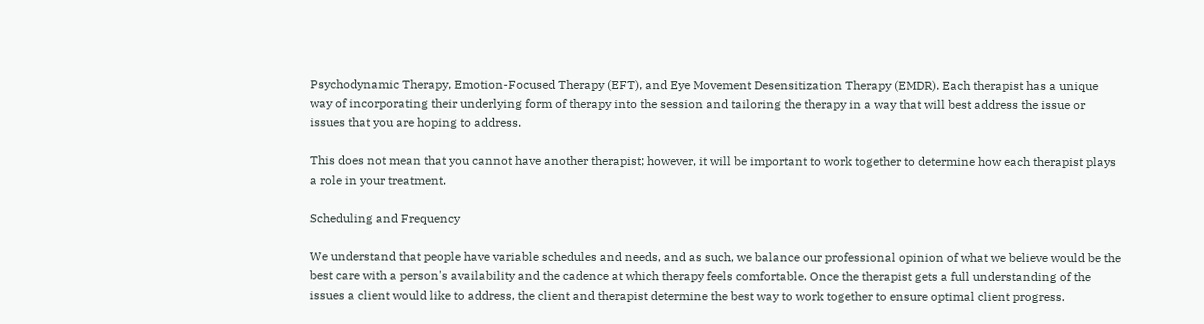Psychodynamic Therapy, Emotion-Focused Therapy (EFT), and Eye Movement Desensitization Therapy (EMDR). Each therapist has a unique way of incorporating their underlying form of therapy into the session and tailoring the therapy in a way that will best address the issue or issues that you are hoping to address.

This does not mean that you cannot have another therapist; however, it will be important to work together to determine how each therapist plays a role in your treatment.

Scheduling and Frequency

We understand that people have variable schedules and needs, and as such, we balance our professional opinion of what we believe would be the best care with a person's availability and the cadence at which therapy feels comfortable. Once the therapist gets a full understanding of the issues a client would like to address, the client and therapist determine the best way to work together to ensure optimal client progress.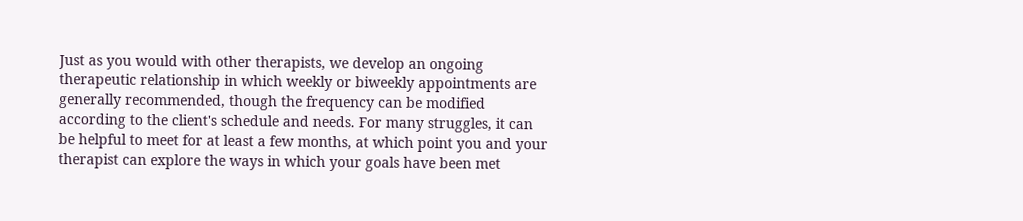Just as you would with other therapists, we develop an ongoing therapeutic relationship in which weekly or biweekly appointments are generally recommended, though the frequency can be modified according to the client's schedule and needs. For many struggles, it can be helpful to meet for at least a few months, at which point you and your therapist can explore the ways in which your goals have been met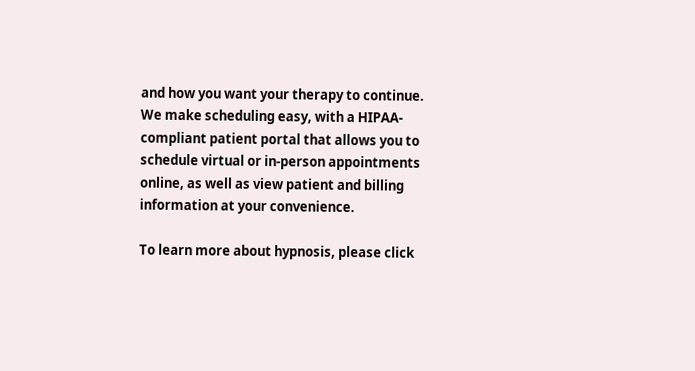and how you want your therapy to continue. We make scheduling easy, with a HIPAA-compliant patient portal that allows you to schedule virtual or in-person appointments online, as well as view patient and billing information at your convenience.

To learn more about hypnosis, please click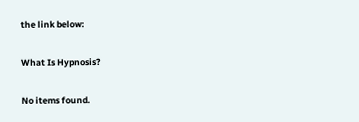the link below:

What Is Hypnosis?

No items found.